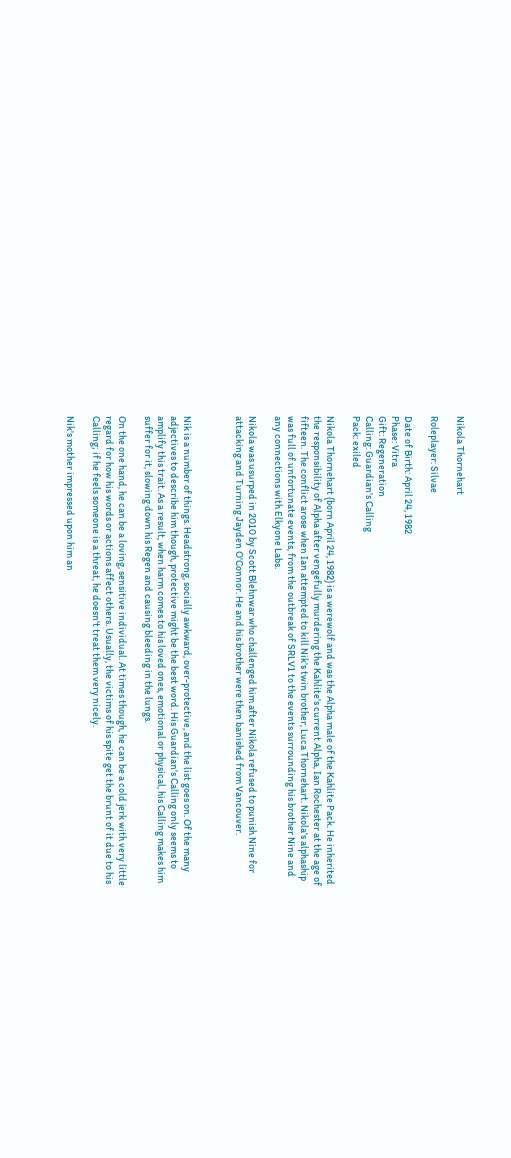Nikola Thornehart

Roleplayer: Silvae

Date of Birth: April 24, 1982
Phase: Vitra
Gift: Regeneration
Calling: Guardian's Calling
Pack: exiled

Nikola Thornehart (born April 24, 1982) is a werewolf and was the Alpha male of the Kahlite Pack. He inherited the responsibility of Alpha after vengefully murdering the Kahlite's current Alpha, Ian Rochester at the age of fifteen. The conflict arose when Ian attempted to kill Nik's twin brother, Luca Thornehart. Nikola's alphaship was full of unfortunate events, from the outbreak of SRLV1 to the events surrounding his brother Nine and any connections with Elkyone Labs.

Nikola was usurped in 2010 by Scott Blehnwar who challenged him after Nikola refused to punish Nine for attacking and Turning Jayden O'Connor. He and his brother were then banished from Vancouver.



Nik is a number of things. Headstrong, socially awkward, over-protective, and the list goes on. Of the many adjectives to describe him though, protective might be the best word. His Guardian's Calling only seems to amplify this trait. As a result, when harm comes to his loved ones, emotional or physical, his Calling makes him suffer for it, slowing down his Regen and causing bleeding in the lungs.

On the one hand, he can be a loving, sensitive individual. At times though, he can be a cold jerk with very little regard for how his words or actions affect others. Usually, the victims of his spite get the brunt of it due to his Calling; if he feels someone is a threat, he doesn't treat them very nicely.

Nik's mother impressed upon him an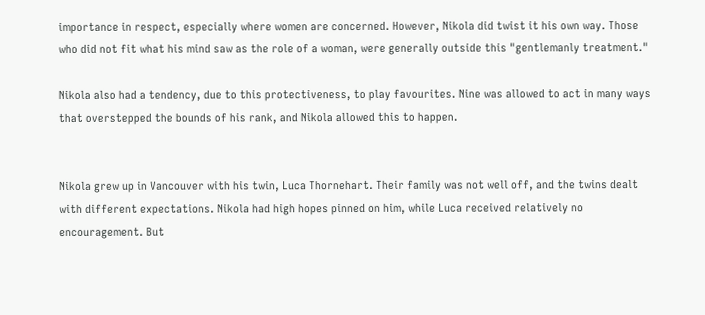importance in respect, especially where women are concerned. However, Nikola did twist it his own way. Those who did not fit what his mind saw as the role of a woman, were generally outside this "gentlemanly treatment."

Nikola also had a tendency, due to this protectiveness, to play favourites. Nine was allowed to act in many ways that overstepped the bounds of his rank, and Nikola allowed this to happen.


Nikola grew up in Vancouver with his twin, Luca Thornehart. Their family was not well off, and the twins dealt with different expectations. Nikola had high hopes pinned on him, while Luca received relatively no encouragement. But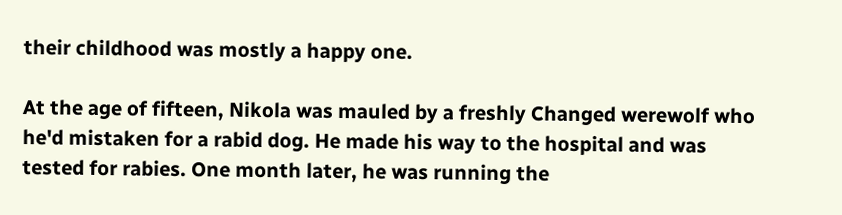their childhood was mostly a happy one.

At the age of fifteen, Nikola was mauled by a freshly Changed werewolf who he'd mistaken for a rabid dog. He made his way to the hospital and was tested for rabies. One month later, he was running the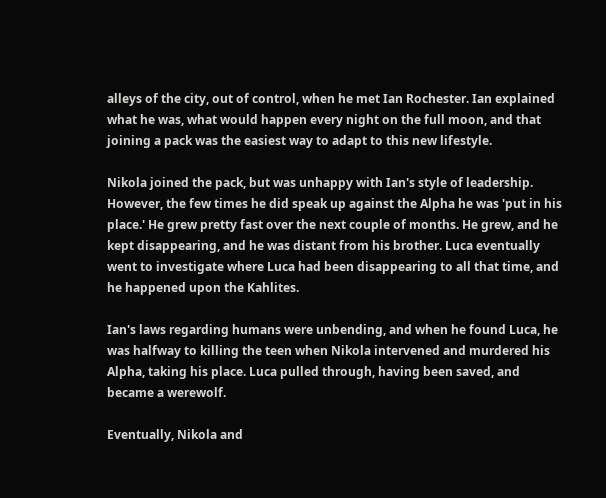alleys of the city, out of control, when he met Ian Rochester. Ian explained what he was, what would happen every night on the full moon, and that joining a pack was the easiest way to adapt to this new lifestyle.

Nikola joined the pack, but was unhappy with Ian's style of leadership. However, the few times he did speak up against the Alpha he was 'put in his place.' He grew pretty fast over the next couple of months. He grew, and he kept disappearing, and he was distant from his brother. Luca eventually went to investigate where Luca had been disappearing to all that time, and he happened upon the Kahlites.

Ian's laws regarding humans were unbending, and when he found Luca, he was halfway to killing the teen when Nikola intervened and murdered his Alpha, taking his place. Luca pulled through, having been saved, and became a werewolf.

Eventually, Nikola and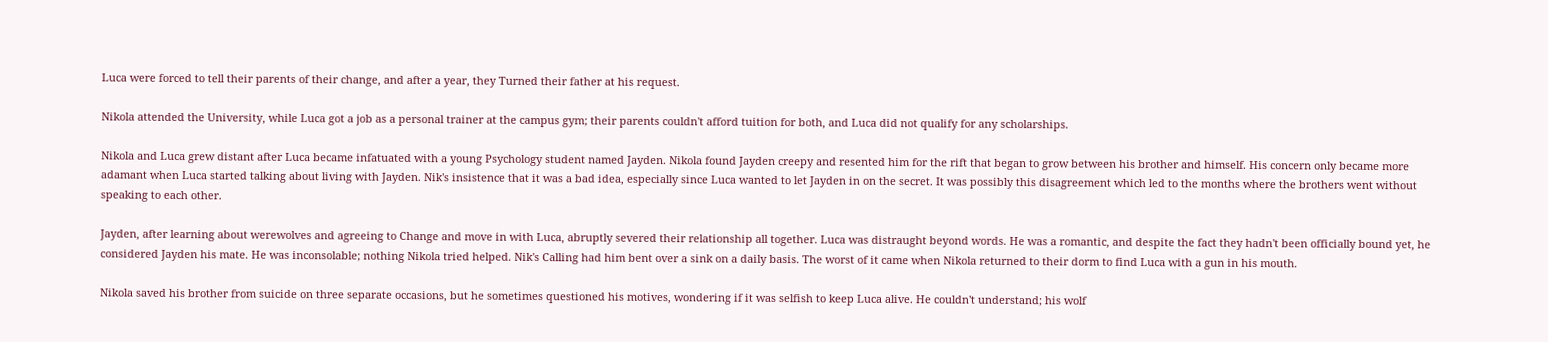Luca were forced to tell their parents of their change, and after a year, they Turned their father at his request.

Nikola attended the University, while Luca got a job as a personal trainer at the campus gym; their parents couldn't afford tuition for both, and Luca did not qualify for any scholarships.

Nikola and Luca grew distant after Luca became infatuated with a young Psychology student named Jayden. Nikola found Jayden creepy and resented him for the rift that began to grow between his brother and himself. His concern only became more adamant when Luca started talking about living with Jayden. Nik's insistence that it was a bad idea, especially since Luca wanted to let Jayden in on the secret. It was possibly this disagreement which led to the months where the brothers went without speaking to each other.

Jayden, after learning about werewolves and agreeing to Change and move in with Luca, abruptly severed their relationship all together. Luca was distraught beyond words. He was a romantic, and despite the fact they hadn't been officially bound yet, he considered Jayden his mate. He was inconsolable; nothing Nikola tried helped. Nik's Calling had him bent over a sink on a daily basis. The worst of it came when Nikola returned to their dorm to find Luca with a gun in his mouth.

Nikola saved his brother from suicide on three separate occasions, but he sometimes questioned his motives, wondering if it was selfish to keep Luca alive. He couldn't understand; his wolf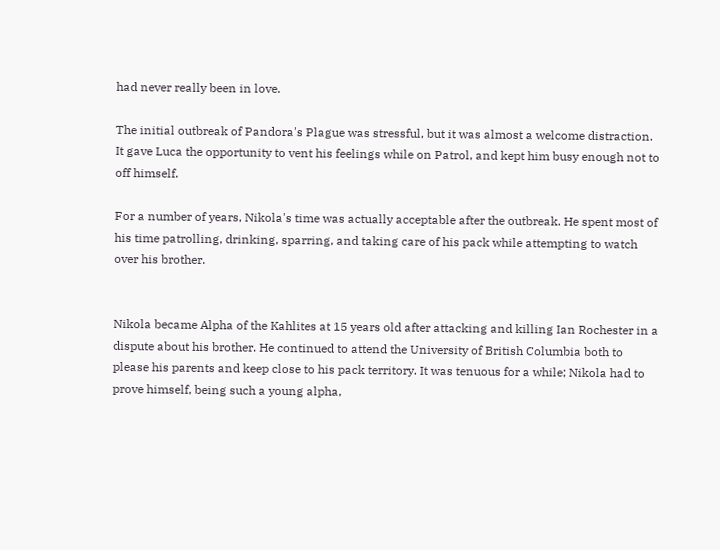had never really been in love.

The initial outbreak of Pandora's Plague was stressful, but it was almost a welcome distraction. It gave Luca the opportunity to vent his feelings while on Patrol, and kept him busy enough not to off himself.

For a number of years, Nikola's time was actually acceptable after the outbreak. He spent most of his time patrolling, drinking, sparring, and taking care of his pack while attempting to watch over his brother.


Nikola became Alpha of the Kahlites at 15 years old after attacking and killing Ian Rochester in a dispute about his brother. He continued to attend the University of British Columbia both to please his parents and keep close to his pack territory. It was tenuous for a while; Nikola had to prove himself, being such a young alpha,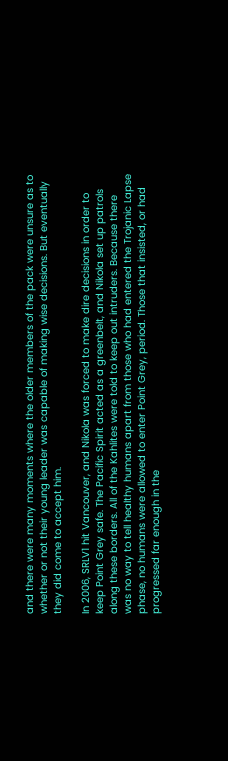and there were many moments where the older members of the pack were unsure as to whether or not their young leader was capable of making wise decisions. But eventually they did come to accept him.

In 2006, SRLV1 hit Vancouver, and Nikola was forced to make dire decisions in order to keep Point Grey safe. The Pacific Spirit acted as a greenbelt, and Nikola set up patrols along these borders. All of the Kahlites were told to keep out intruders. Because there was no way to tell healthy humans apart from those who had entered the Trojanic Lapse phase, no humans were allowed to enter Point Grey, period. Those that insisted, or had progressed far enough in the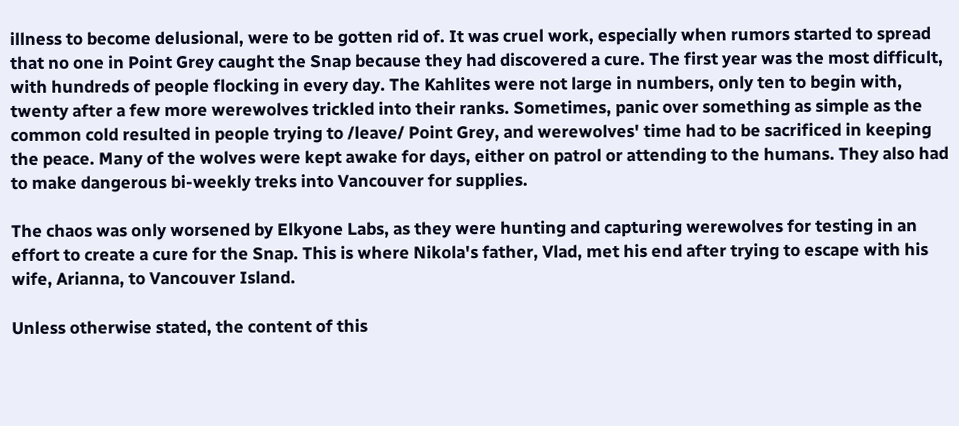illness to become delusional, were to be gotten rid of. It was cruel work, especially when rumors started to spread that no one in Point Grey caught the Snap because they had discovered a cure. The first year was the most difficult, with hundreds of people flocking in every day. The Kahlites were not large in numbers, only ten to begin with, twenty after a few more werewolves trickled into their ranks. Sometimes, panic over something as simple as the common cold resulted in people trying to /leave/ Point Grey, and werewolves' time had to be sacrificed in keeping the peace. Many of the wolves were kept awake for days, either on patrol or attending to the humans. They also had to make dangerous bi-weekly treks into Vancouver for supplies.

The chaos was only worsened by Elkyone Labs, as they were hunting and capturing werewolves for testing in an effort to create a cure for the Snap. This is where Nikola's father, Vlad, met his end after trying to escape with his wife, Arianna, to Vancouver Island.

Unless otherwise stated, the content of this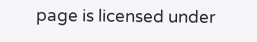page is licensed under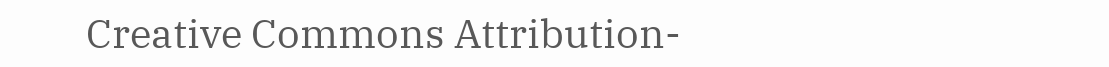Creative Commons Attribution-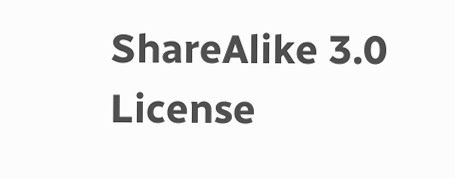ShareAlike 3.0 License